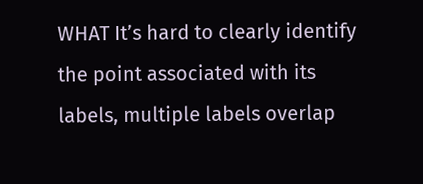WHAT It’s hard to clearly identify the point associated with its labels, multiple labels overlap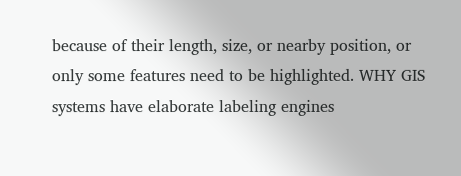because of their length, size, or nearby position, or only some features need to be highlighted. WHY GIS systems have elaborate labeling engines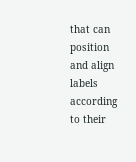that can position and align labels according to their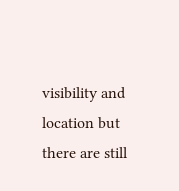visibility and location but there are still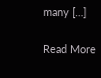many […]

Read More